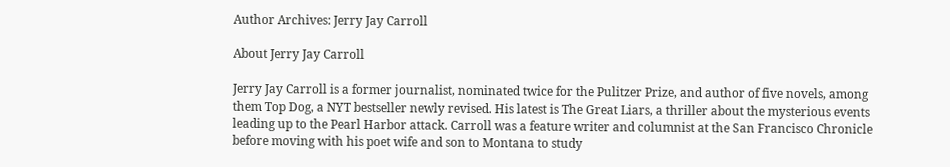Author Archives: Jerry Jay Carroll

About Jerry Jay Carroll

Jerry Jay Carroll is a former journalist, nominated twice for the Pulitzer Prize, and author of five novels, among them Top Dog, a NYT bestseller newly revised. His latest is The Great Liars, a thriller about the mysterious events leading up to the Pearl Harbor attack. Carroll was a feature writer and columnist at the San Francisco Chronicle before moving with his poet wife and son to Montana to study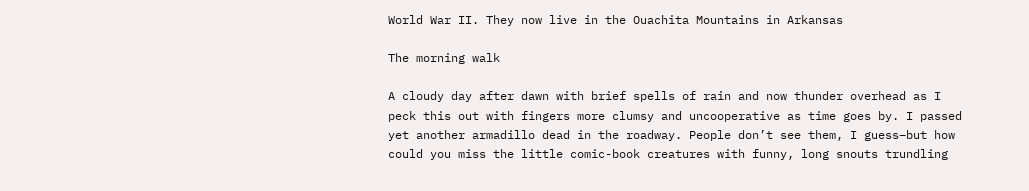World War II. They now live in the Ouachita Mountains in Arkansas

The morning walk

A cloudy day after dawn with brief spells of rain and now thunder overhead as I peck this out with fingers more clumsy and uncooperative as time goes by. I passed yet another armadillo dead in the roadway. People don’t see them, I guess–but how could you miss the little comic-book creatures with funny, long snouts trundling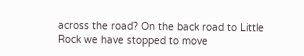across the road? On the back road to Little Rock we have stopped to move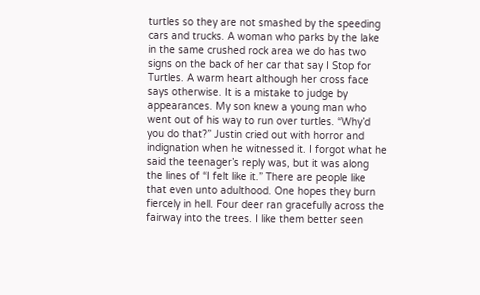turtles so they are not smashed by the speeding cars and trucks. A woman who parks by the lake in the same crushed rock area we do has two signs on the back of her car that say I Stop for Turtles. A warm heart although her cross face says otherwise. It is a mistake to judge by appearances. My son knew a young man who went out of his way to run over turtles. “Why’d you do that?” Justin cried out with horror and indignation when he witnessed it. I forgot what he said the teenager’s reply was, but it was along the lines of “I felt like it.” There are people like that even unto adulthood. One hopes they burn fiercely in hell. Four deer ran gracefully across the fairway into the trees. I like them better seen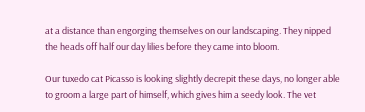at a distance than engorging themselves on our landscaping. They nipped the heads off half our day lilies before they came into bloom.

Our tuxedo cat Picasso is looking slightly decrepit these days, no longer able to groom a large part of himself, which gives him a seedy look. The vet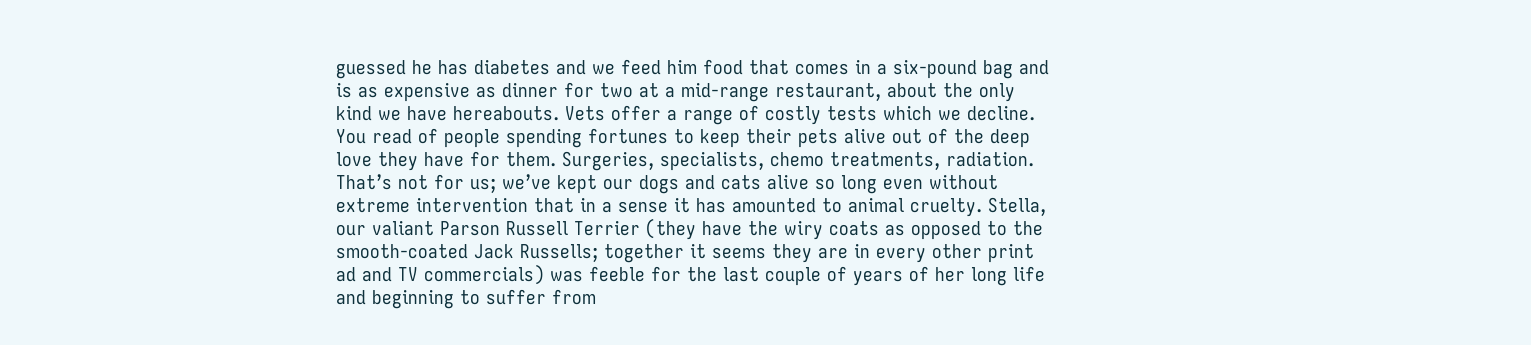guessed he has diabetes and we feed him food that comes in a six-pound bag and is as expensive as dinner for two at a mid-range restaurant, about the only kind we have hereabouts. Vets offer a range of costly tests which we decline. You read of people spending fortunes to keep their pets alive out of the deep love they have for them. Surgeries, specialists, chemo treatments, radiation. That’s not for us; we’ve kept our dogs and cats alive so long even without extreme intervention that in a sense it has amounted to animal cruelty. Stella, our valiant Parson Russell Terrier (they have the wiry coats as opposed to the smooth-coated Jack Russells; together it seems they are in every other print ad and TV commercials) was feeble for the last couple of years of her long life and beginning to suffer from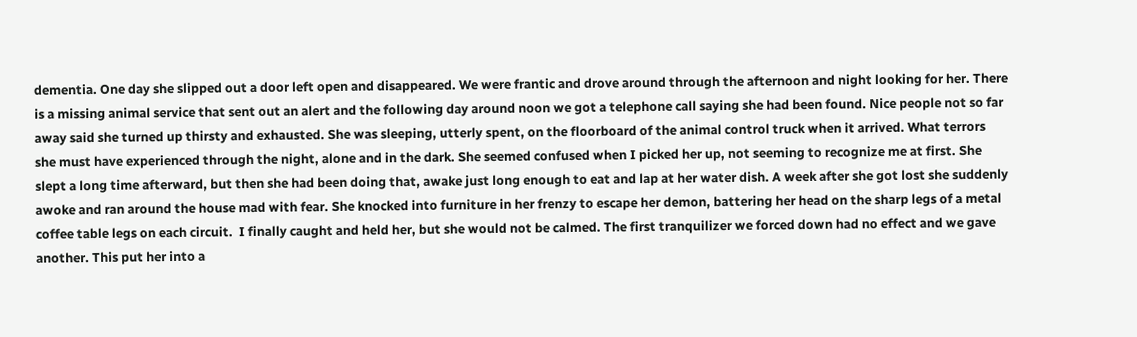dementia. One day she slipped out a door left open and disappeared. We were frantic and drove around through the afternoon and night looking for her. There is a missing animal service that sent out an alert and the following day around noon we got a telephone call saying she had been found. Nice people not so far away said she turned up thirsty and exhausted. She was sleeping, utterly spent, on the floorboard of the animal control truck when it arrived. What terrors she must have experienced through the night, alone and in the dark. She seemed confused when I picked her up, not seeming to recognize me at first. She slept a long time afterward, but then she had been doing that, awake just long enough to eat and lap at her water dish. A week after she got lost she suddenly awoke and ran around the house mad with fear. She knocked into furniture in her frenzy to escape her demon, battering her head on the sharp legs of a metal coffee table legs on each circuit.  I finally caught and held her, but she would not be calmed. The first tranquilizer we forced down had no effect and we gave another. This put her into a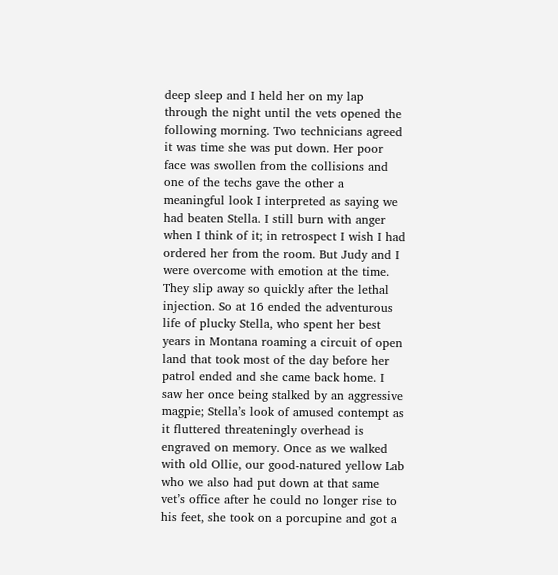deep sleep and I held her on my lap through the night until the vets opened the following morning. Two technicians agreed it was time she was put down. Her poor face was swollen from the collisions and one of the techs gave the other a meaningful look I interpreted as saying we had beaten Stella. I still burn with anger when I think of it; in retrospect I wish I had ordered her from the room. But Judy and I were overcome with emotion at the time. They slip away so quickly after the lethal injection. So at 16 ended the adventurous life of plucky Stella, who spent her best years in Montana roaming a circuit of open land that took most of the day before her patrol ended and she came back home. I saw her once being stalked by an aggressive magpie; Stella’s look of amused contempt as it fluttered threateningly overhead is engraved on memory. Once as we walked with old Ollie, our good-natured yellow Lab who we also had put down at that same vet’s office after he could no longer rise to his feet, she took on a porcupine and got a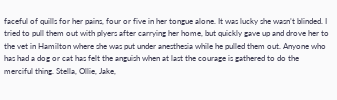faceful of quills for her pains, four or five in her tongue alone. It was lucky she wasn’t blinded. I tried to pull them out with plyers after carrying her home, but quickly gave up and drove her to the vet in Hamilton where she was put under anesthesia while he pulled them out. Anyone who has had a dog or cat has felt the anguish when at last the courage is gathered to do the merciful thing. Stella, Ollie, Jake,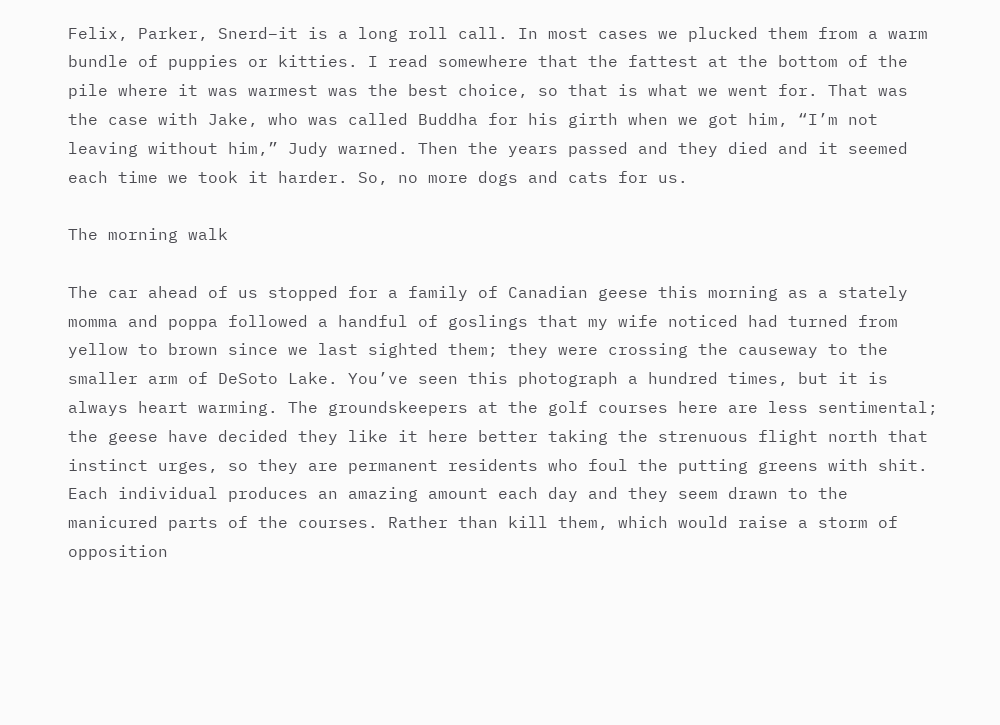Felix, Parker, Snerd–it is a long roll call. In most cases we plucked them from a warm bundle of puppies or kitties. I read somewhere that the fattest at the bottom of the pile where it was warmest was the best choice, so that is what we went for. That was the case with Jake, who was called Buddha for his girth when we got him, “I’m not leaving without him,” Judy warned. Then the years passed and they died and it seemed each time we took it harder. So, no more dogs and cats for us.

The morning walk

The car ahead of us stopped for a family of Canadian geese this morning as a stately momma and poppa followed a handful of goslings that my wife noticed had turned from yellow to brown since we last sighted them; they were crossing the causeway to the smaller arm of DeSoto Lake. You’ve seen this photograph a hundred times, but it is always heart warming. The groundskeepers at the golf courses here are less sentimental; the geese have decided they like it here better taking the strenuous flight north that instinct urges, so they are permanent residents who foul the putting greens with shit. Each individual produces an amazing amount each day and they seem drawn to the manicured parts of the courses. Rather than kill them, which would raise a storm of opposition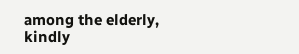among the elderly, kindly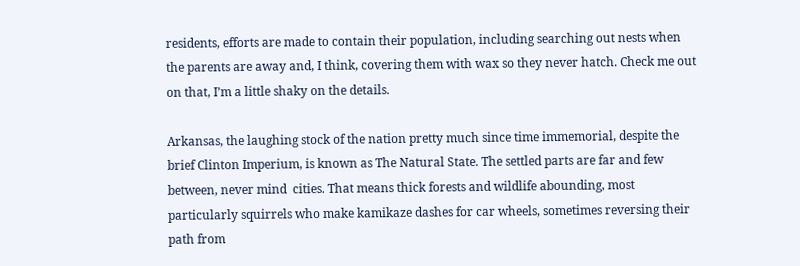residents, efforts are made to contain their population, including searching out nests when the parents are away and, I think, covering them with wax so they never hatch. Check me out on that, I’m a little shaky on the details.

Arkansas, the laughing stock of the nation pretty much since time immemorial, despite the brief Clinton Imperium, is known as The Natural State. The settled parts are far and few between, never mind  cities. That means thick forests and wildlife abounding, most particularly squirrels who make kamikaze dashes for car wheels, sometimes reversing their path from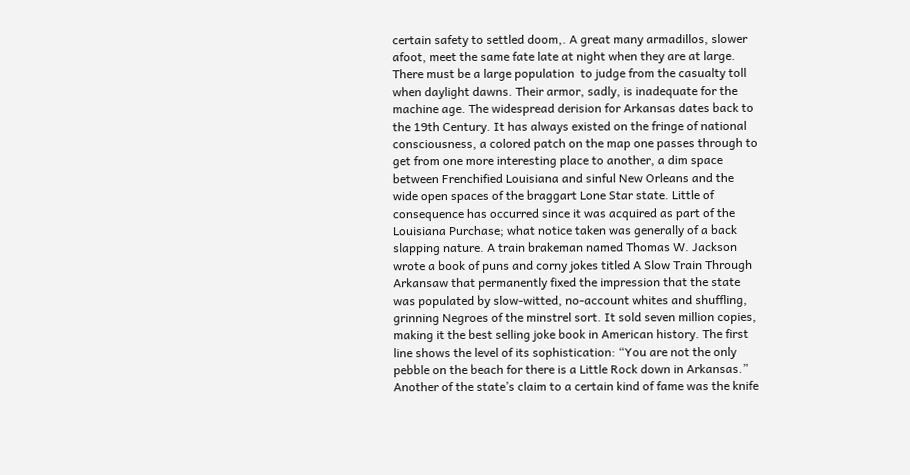certain safety to settled doom,. A great many armadillos, slower afoot, meet the same fate late at night when they are at large. There must be a large population  to judge from the casualty toll when daylight dawns. Their armor, sadly, is inadequate for the machine age. The widespread derision for Arkansas dates back to the 19th Century. It has always existed on the fringe of national consciousness, a colored patch on the map one passes through to get from one more interesting place to another, a dim space between Frenchified Louisiana and sinful New Orleans and the wide open spaces of the braggart Lone Star state. Little of consequence has occurred since it was acquired as part of the Louisiana Purchase; what notice taken was generally of a back slapping nature. A train brakeman named Thomas W. Jackson wrote a book of puns and corny jokes titled A Slow Train Through Arkansaw that permanently fixed the impression that the state was populated by slow-witted, no-account whites and shuffling, grinning Negroes of the minstrel sort. It sold seven million copies, making it the best selling joke book in American history. The first line shows the level of its sophistication: “You are not the only pebble on the beach for there is a Little Rock down in Arkansas.” Another of the state’s claim to a certain kind of fame was the knife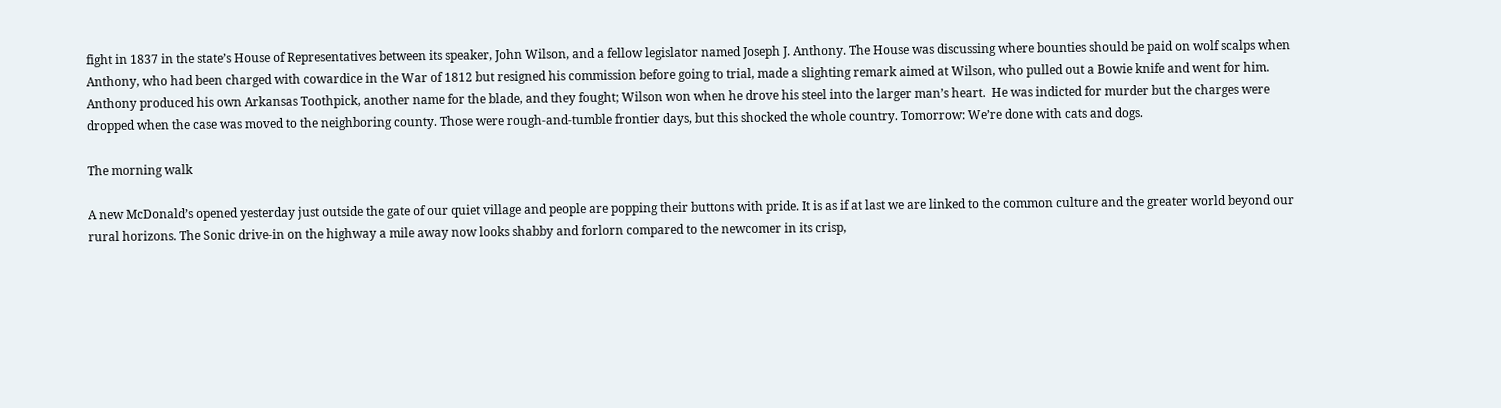fight in 1837 in the state’s House of Representatives between its speaker, John Wilson, and a fellow legislator named Joseph J. Anthony. The House was discussing where bounties should be paid on wolf scalps when Anthony, who had been charged with cowardice in the War of 1812 but resigned his commission before going to trial, made a slighting remark aimed at Wilson, who pulled out a Bowie knife and went for him. Anthony produced his own Arkansas Toothpick, another name for the blade, and they fought; Wilson won when he drove his steel into the larger man’s heart.  He was indicted for murder but the charges were dropped when the case was moved to the neighboring county. Those were rough-and-tumble frontier days, but this shocked the whole country. Tomorrow: We’re done with cats and dogs.

The morning walk

A new McDonald’s opened yesterday just outside the gate of our quiet village and people are popping their buttons with pride. It is as if at last we are linked to the common culture and the greater world beyond our rural horizons. The Sonic drive-in on the highway a mile away now looks shabby and forlorn compared to the newcomer in its crisp,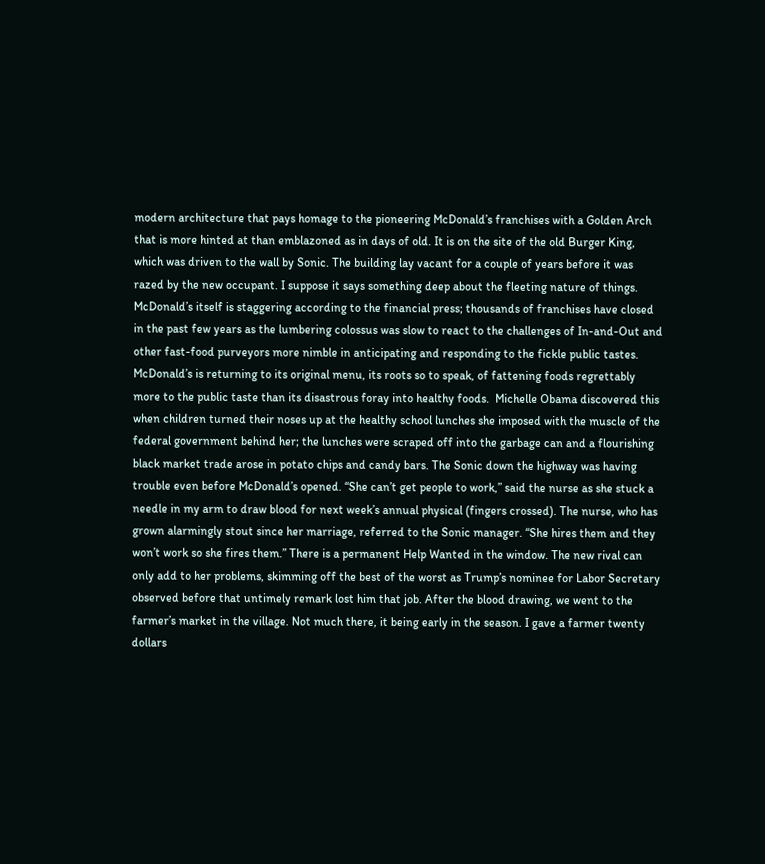modern architecture that pays homage to the pioneering McDonald’s franchises with a Golden Arch that is more hinted at than emblazoned as in days of old. It is on the site of the old Burger King, which was driven to the wall by Sonic. The building lay vacant for a couple of years before it was razed by the new occupant. I suppose it says something deep about the fleeting nature of things. McDonald’s itself is staggering according to the financial press; thousands of franchises have closed in the past few years as the lumbering colossus was slow to react to the challenges of In-and-Out and other fast-food purveyors more nimble in anticipating and responding to the fickle public tastes. McDonald’s is returning to its original menu, its roots so to speak, of fattening foods regrettably more to the public taste than its disastrous foray into healthy foods.  Michelle Obama discovered this when children turned their noses up at the healthy school lunches she imposed with the muscle of the federal government behind her; the lunches were scraped off into the garbage can and a flourishing black market trade arose in potato chips and candy bars. The Sonic down the highway was having trouble even before McDonald’s opened. “She can’t get people to work,” said the nurse as she stuck a needle in my arm to draw blood for next week’s annual physical (fingers crossed). The nurse, who has grown alarmingly stout since her marriage, referred to the Sonic manager. “She hires them and they won’t work so she fires them.” There is a permanent Help Wanted in the window. The new rival can only add to her problems, skimming off the best of the worst as Trump’s nominee for Labor Secretary observed before that untimely remark lost him that job. After the blood drawing, we went to the farmer’s market in the village. Not much there, it being early in the season. I gave a farmer twenty dollars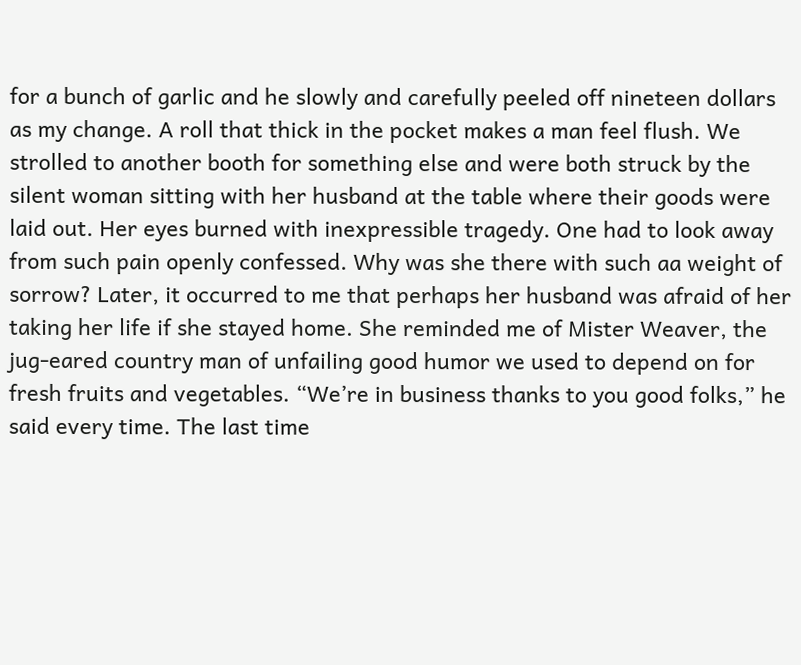for a bunch of garlic and he slowly and carefully peeled off nineteen dollars as my change. A roll that thick in the pocket makes a man feel flush. We strolled to another booth for something else and were both struck by the silent woman sitting with her husband at the table where their goods were laid out. Her eyes burned with inexpressible tragedy. One had to look away from such pain openly confessed. Why was she there with such aa weight of sorrow? Later, it occurred to me that perhaps her husband was afraid of her taking her life if she stayed home. She reminded me of Mister Weaver, the jug-eared country man of unfailing good humor we used to depend on for fresh fruits and vegetables. “We’re in business thanks to you good folks,” he said every time. The last time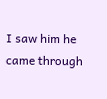I saw him he came through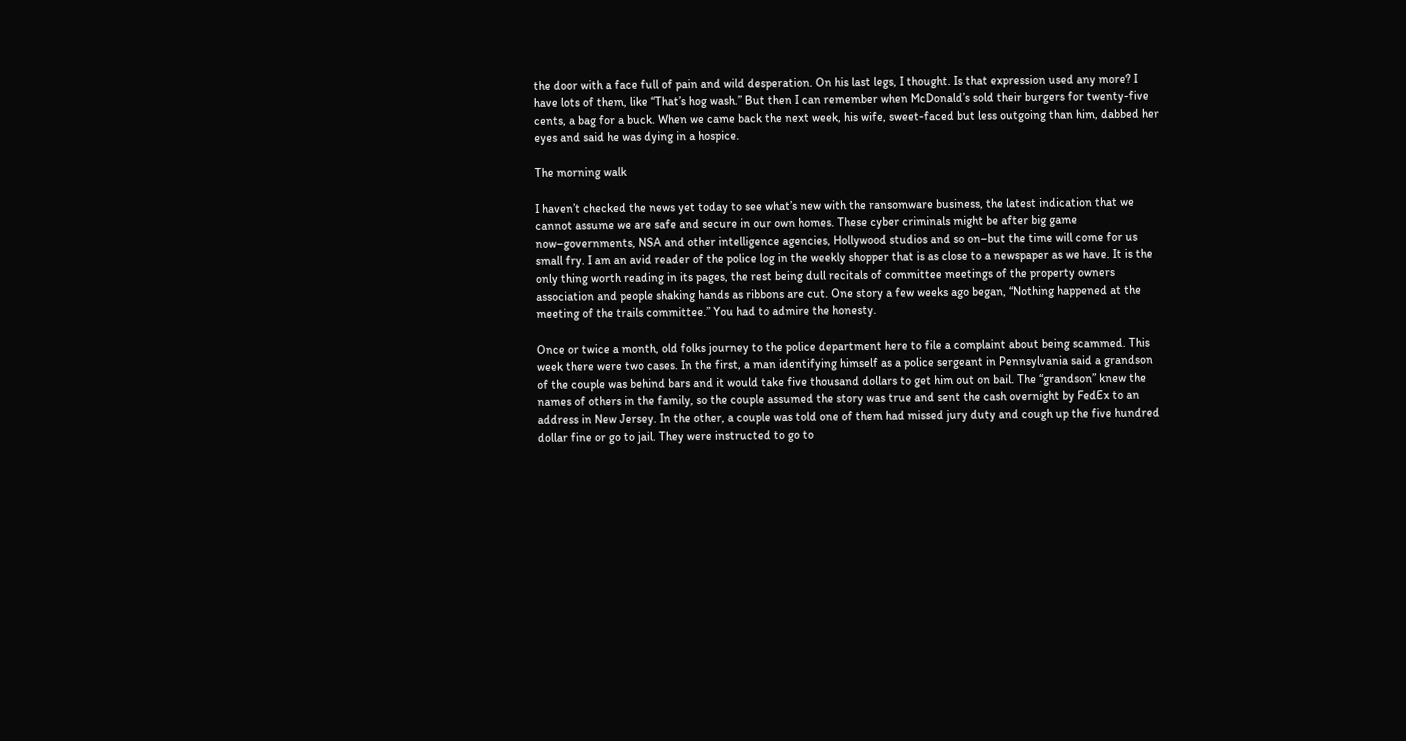the door with a face full of pain and wild desperation. On his last legs, I thought. Is that expression used any more? I have lots of them, like “That’s hog wash.” But then I can remember when McDonald’s sold their burgers for twenty-five cents, a bag for a buck. When we came back the next week, his wife, sweet-faced but less outgoing than him, dabbed her eyes and said he was dying in a hospice.

The morning walk

I haven’t checked the news yet today to see what’s new with the ransomware business, the latest indication that we cannot assume we are safe and secure in our own homes. These cyber criminals might be after big game now–governments, NSA and other intelligence agencies, Hollywood studios and so on–but the time will come for us small fry. I am an avid reader of the police log in the weekly shopper that is as close to a newspaper as we have. It is the only thing worth reading in its pages, the rest being dull recitals of committee meetings of the property owners association and people shaking hands as ribbons are cut. One story a few weeks ago began, “Nothing happened at the meeting of the trails committee.” You had to admire the honesty.

Once or twice a month, old folks journey to the police department here to file a complaint about being scammed. This week there were two cases. In the first, a man identifying himself as a police sergeant in Pennsylvania said a grandson of the couple was behind bars and it would take five thousand dollars to get him out on bail. The “grandson” knew the names of others in the family, so the couple assumed the story was true and sent the cash overnight by FedEx to an address in New Jersey. In the other, a couple was told one of them had missed jury duty and cough up the five hundred dollar fine or go to jail. They were instructed to go to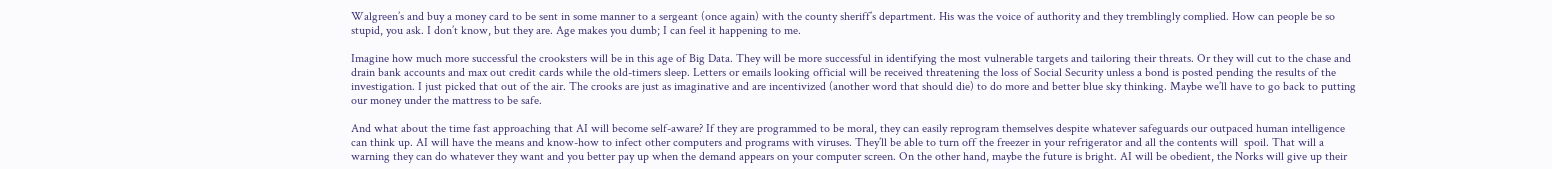Walgreen’s and buy a money card to be sent in some manner to a sergeant (once again) with the county sheriff’s department. His was the voice of authority and they tremblingly complied. How can people be so stupid, you ask. I don’t know, but they are. Age makes you dumb; I can feel it happening to me.

Imagine how much more successful the crooksters will be in this age of Big Data. They will be more successful in identifying the most vulnerable targets and tailoring their threats. Or they will cut to the chase and drain bank accounts and max out credit cards while the old-timers sleep. Letters or emails looking official will be received threatening the loss of Social Security unless a bond is posted pending the results of the investigation. I just picked that out of the air. The crooks are just as imaginative and are incentivized (another word that should die) to do more and better blue sky thinking. Maybe we’ll have to go back to putting our money under the mattress to be safe.

And what about the time fast approaching that AI will become self-aware? If they are programmed to be moral, they can easily reprogram themselves despite whatever safeguards our outpaced human intelligence can think up. AI will have the means and know-how to infect other computers and programs with viruses. They’ll be able to turn off the freezer in your refrigerator and all the contents will  spoil. That will a warning they can do whatever they want and you better pay up when the demand appears on your computer screen. On the other hand, maybe the future is bright. AI will be obedient, the Norks will give up their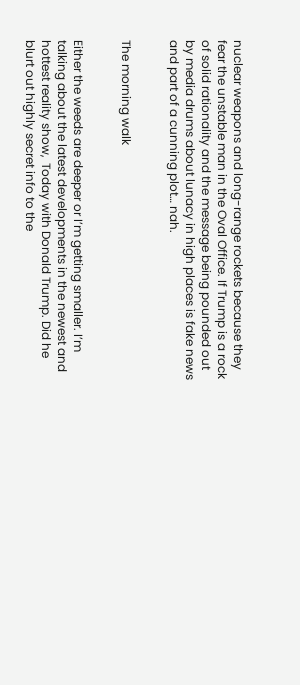nuclear weapons and long-range rockets because they fear the unstable man in the Oval Office. If Trump is a rock of solid rationality and the message being pounded out by media drums about lunacy in high places is fake news and part of a cunning plot… nah.


The morning walk


Either the weeds are deeper or I’m getting smaller. I’m talking about the latest developments in the newest and hottest reality show,  Today with Donald Trump. Did he blurt out highly secret info to the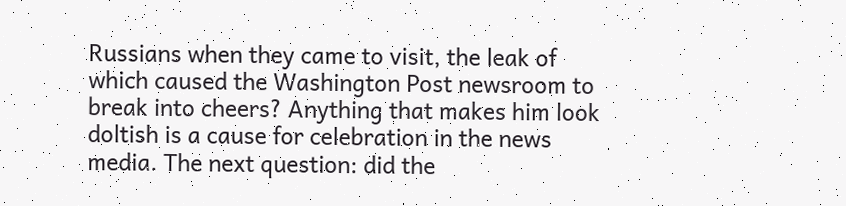Russians when they came to visit, the leak of which caused the Washington Post newsroom to break into cheers? Anything that makes him look doltish is a cause for celebration in the news media. The next question: did the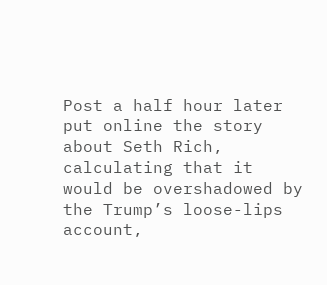Post a half hour later put online the story about Seth Rich, calculating that it  would be overshadowed by the Trump’s loose-lips account,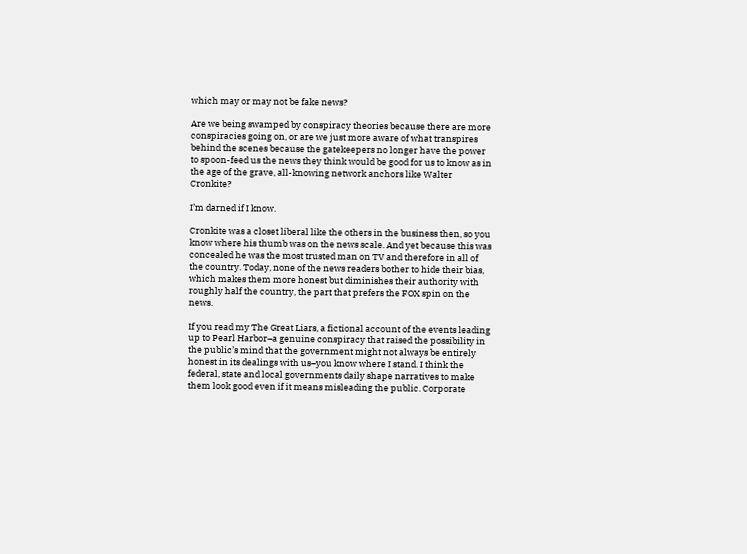which may or may not be fake news?

Are we being swamped by conspiracy theories because there are more conspiracies going on, or are we just more aware of what transpires behind the scenes because the gatekeepers no longer have the power to spoon-feed us the news they think would be good for us to know as in the age of the grave, all-knowing network anchors like Walter Cronkite?

I’m darned if I know.

Cronkite was a closet liberal like the others in the business then, so you know where his thumb was on the news scale. And yet because this was concealed he was the most trusted man on TV and therefore in all of the country. Today, none of the news readers bother to hide their bias, which makes them more honest but diminishes their authority with roughly half the country, the part that prefers the FOX spin on the news.

If you read my The Great Liars, a fictional account of the events leading up to Pearl Harbor–a genuine conspiracy that raised the possibility in the public’s mind that the government might not always be entirely honest in its dealings with us–you know where I stand. I think the federal, state and local governments daily shape narratives to make them look good even if it means misleading the public. Corporate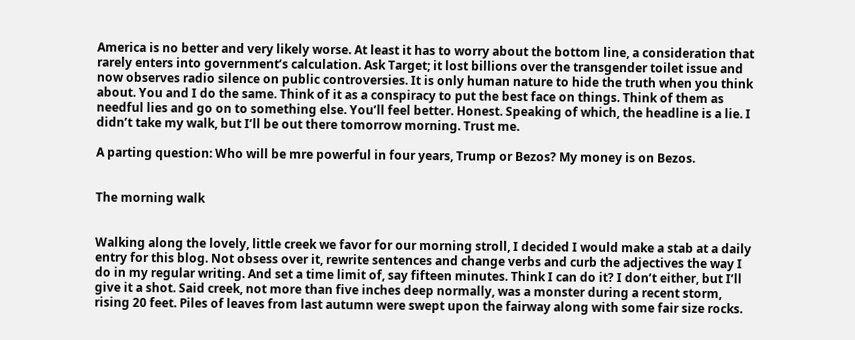America is no better and very likely worse. At least it has to worry about the bottom line, a consideration that rarely enters into government’s calculation. Ask Target; it lost billions over the transgender toilet issue and now observes radio silence on public controversies. It is only human nature to hide the truth when you think about. You and I do the same. Think of it as a conspiracy to put the best face on things. Think of them as needful lies and go on to something else. You’ll feel better. Honest. Speaking of which, the headline is a lie. I didn’t take my walk, but I’ll be out there tomorrow morning. Trust me.

A parting question: Who will be mre powerful in four years, Trump or Bezos? My money is on Bezos.


The morning walk


Walking along the lovely, little creek we favor for our morning stroll, I decided I would make a stab at a daily entry for this blog. Not obsess over it, rewrite sentences and change verbs and curb the adjectives the way I do in my regular writing. And set a time limit of, say fifteen minutes. Think I can do it? I don’t either, but I’ll give it a shot. Said creek, not more than five inches deep normally, was a monster during a recent storm, rising 20 feet. Piles of leaves from last autumn were swept upon the fairway along with some fair size rocks.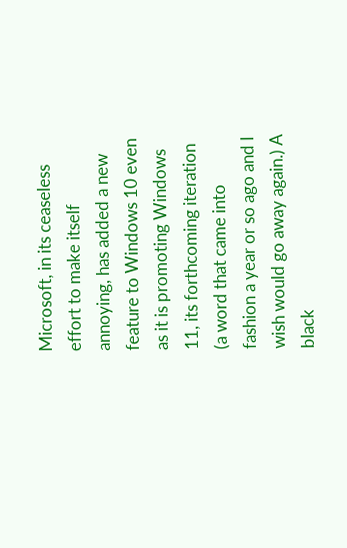Microsoft, in its ceaseless effort to make itself annoying, has added a new feature to Windows 10 even as it is promoting Windows 11, its forthcoming iteration (a word that came into fashion a year or so ago and I wish would go away again.) A black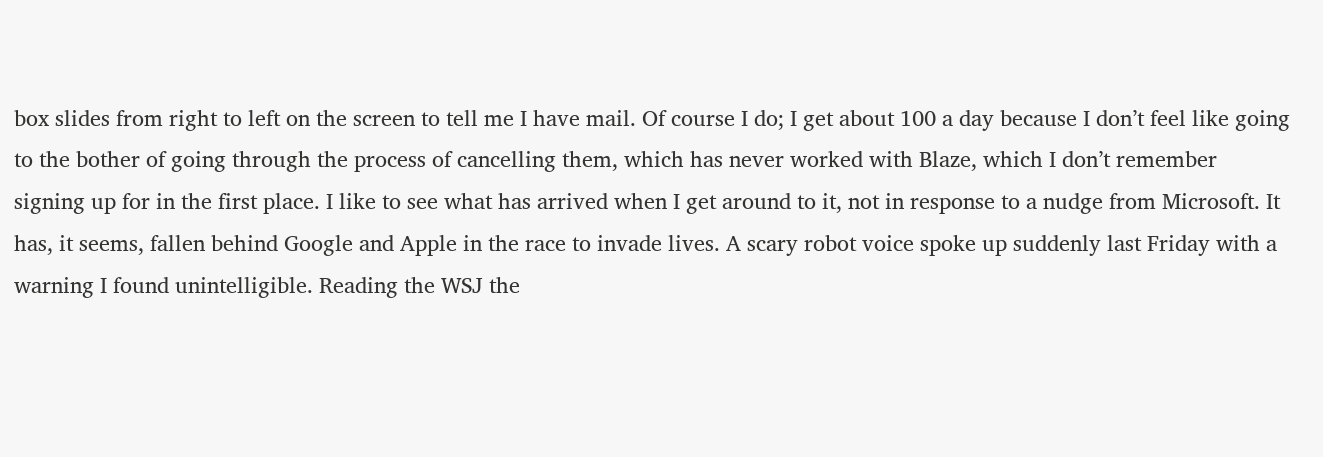box slides from right to left on the screen to tell me I have mail. Of course I do; I get about 100 a day because I don’t feel like going to the bother of going through the process of cancelling them, which has never worked with Blaze, which I don’t remember signing up for in the first place. I like to see what has arrived when I get around to it, not in response to a nudge from Microsoft. It has, it seems, fallen behind Google and Apple in the race to invade lives. A scary robot voice spoke up suddenly last Friday with a warning I found unintelligible. Reading the WSJ the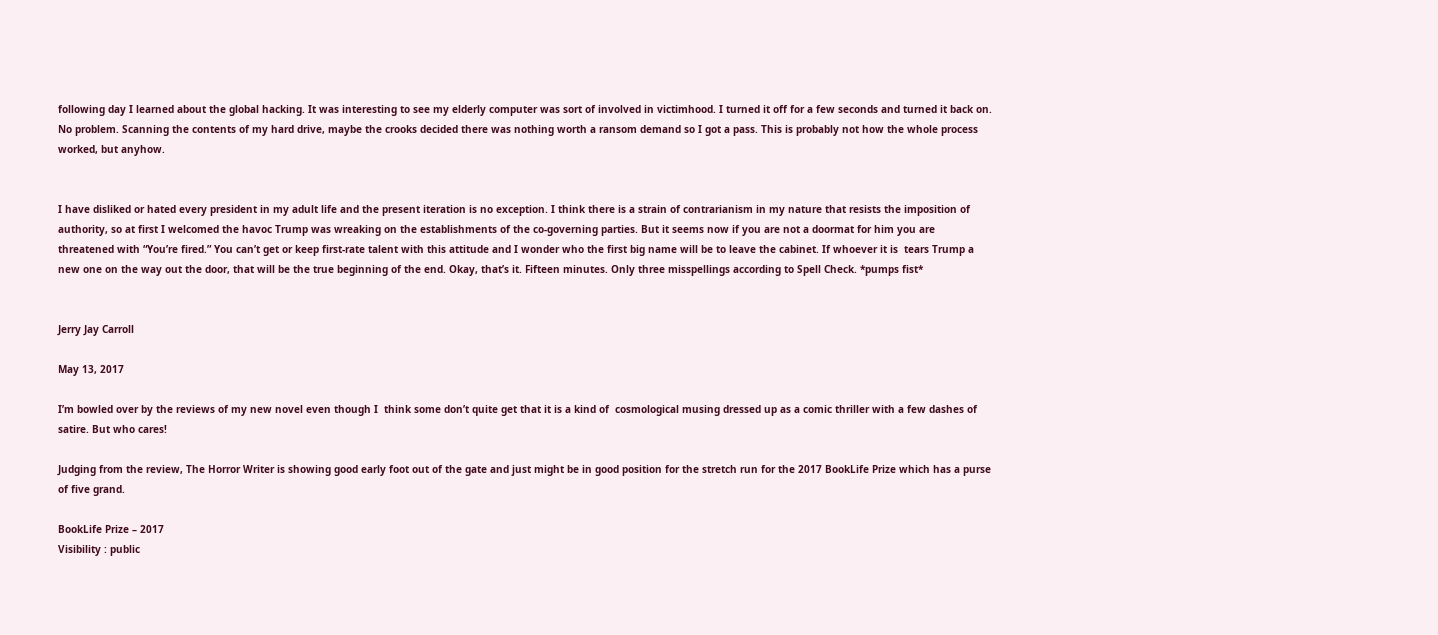following day I learned about the global hacking. It was interesting to see my elderly computer was sort of involved in victimhood. I turned it off for a few seconds and turned it back on. No problem. Scanning the contents of my hard drive, maybe the crooks decided there was nothing worth a ransom demand so I got a pass. This is probably not how the whole process worked, but anyhow.


I have disliked or hated every president in my adult life and the present iteration is no exception. I think there is a strain of contrarianism in my nature that resists the imposition of authority, so at first I welcomed the havoc Trump was wreaking on the establishments of the co-governing parties. But it seems now if you are not a doormat for him you are threatened with “You’re fired.” You can’t get or keep first-rate talent with this attitude and I wonder who the first big name will be to leave the cabinet. If whoever it is  tears Trump a new one on the way out the door, that will be the true beginning of the end. Okay, that’s it. Fifteen minutes. Only three misspellings according to Spell Check. *pumps fist*


Jerry Jay Carroll

May 13, 2017

I’m bowled over by the reviews of my new novel even though I  think some don’t quite get that it is a kind of  cosmological musing dressed up as a comic thriller with a few dashes of satire. But who cares!

Judging from the review, The Horror Writer is showing good early foot out of the gate and just might be in good position for the stretch run for the 2017 BookLife Prize which has a purse of five grand.

BookLife Prize – 2017
Visibility : public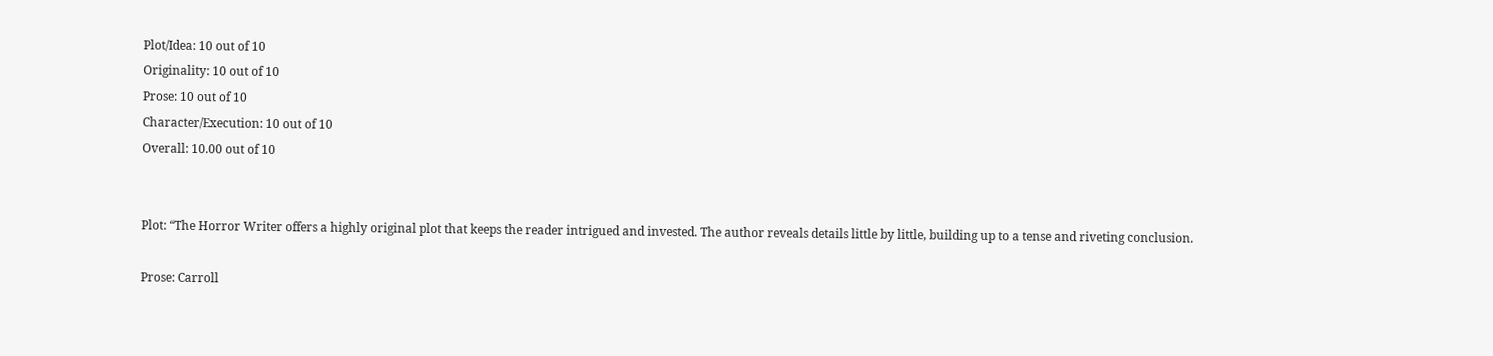Plot/Idea: 10 out of 10
Originality: 10 out of 10
Prose: 10 out of 10
Character/Execution: 10 out of 10
Overall: 10.00 out of 10


Plot: “The Horror Writer offers a highly original plot that keeps the reader intrigued and invested. The author reveals details little by little, building up to a tense and riveting conclusion.

Prose: Carroll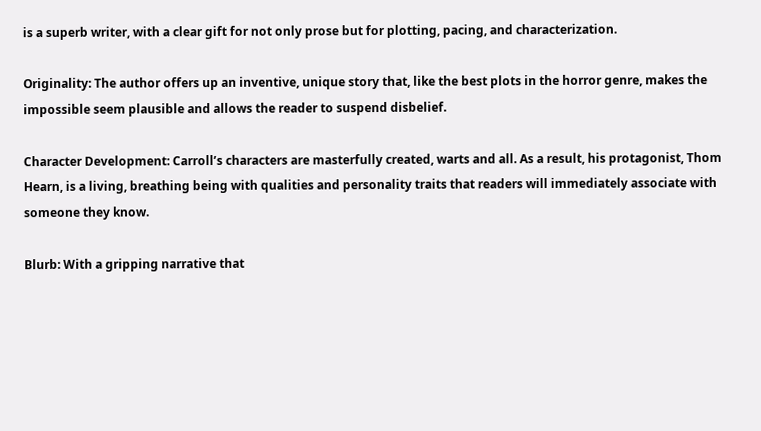is a superb writer, with a clear gift for not only prose but for plotting, pacing, and characterization.

Originality: The author offers up an inventive, unique story that, like the best plots in the horror genre, makes the impossible seem plausible and allows the reader to suspend disbelief.

Character Development: Carroll’s characters are masterfully created, warts and all. As a result, his protagonist, Thom Hearn, is a living, breathing being with qualities and personality traits that readers will immediately associate with someone they know.

Blurb: With a gripping narrative that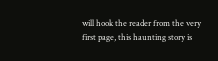will hook the reader from the very first page, this haunting story is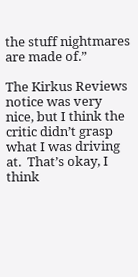the stuff nightmares are made of.”

The Kirkus Reviews notice was very nice, but I think the critic didn’t grasp what I was driving at.  That’s okay, I think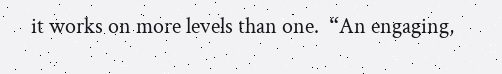it works on more levels than one.  “An engaging,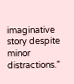imaginative story despite minor distractions.”